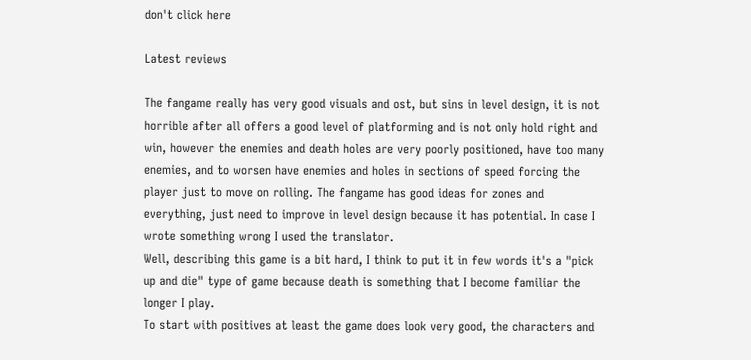don't click here

Latest reviews

The fangame really has very good visuals and ost, but sins in level design, it is not horrible after all offers a good level of platforming and is not only hold right and win, however the enemies and death holes are very poorly positioned, have too many enemies, and to worsen have enemies and holes in sections of speed forcing the player just to move on rolling. The fangame has good ideas for zones and everything, just need to improve in level design because it has potential. In case I wrote something wrong I used the translator.
Well, describing this game is a bit hard, I think to put it in few words it's a "pick up and die" type of game because death is something that I become familiar the longer I play.
To start with positives at least the game does look very good, the characters and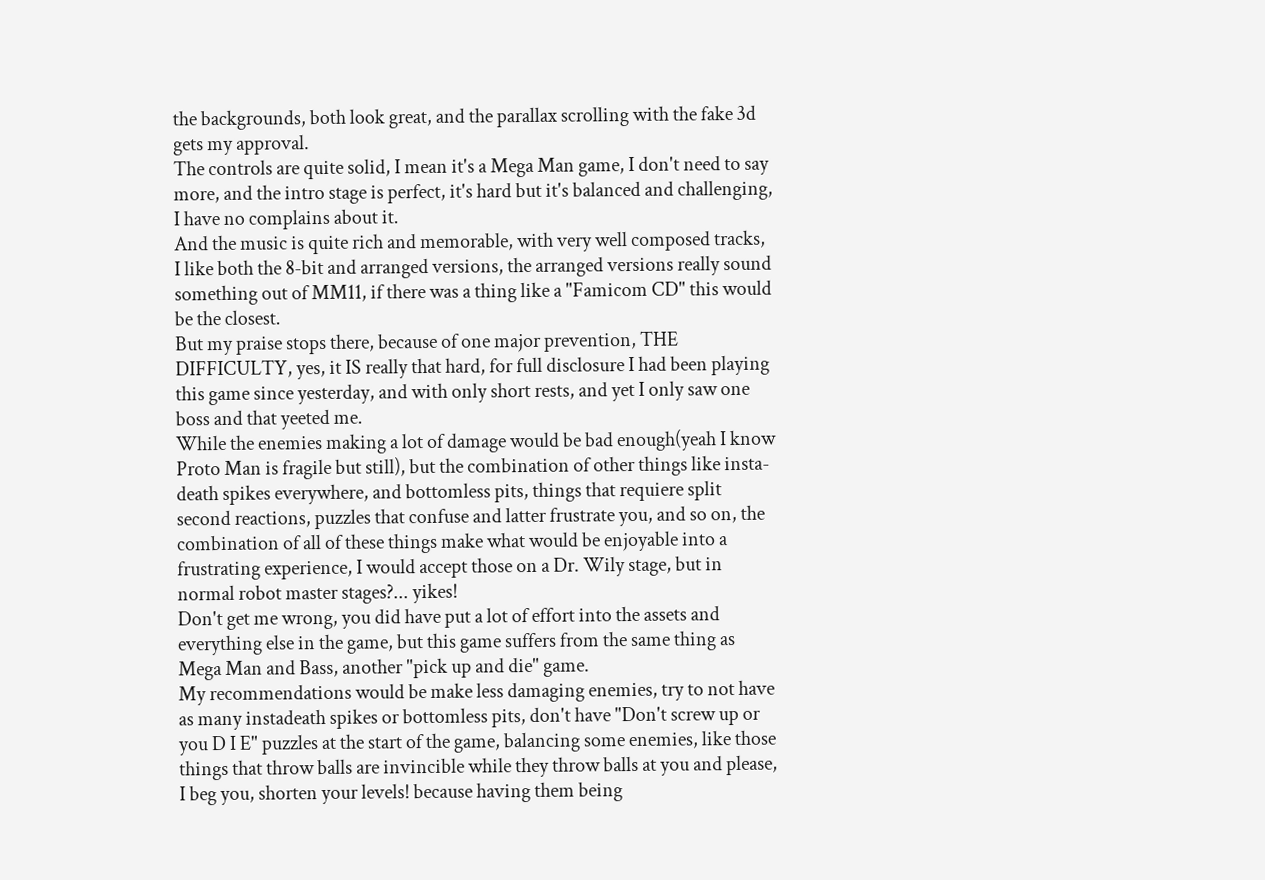the backgrounds, both look great, and the parallax scrolling with the fake 3d gets my approval.
The controls are quite solid, I mean it's a Mega Man game, I don't need to say more, and the intro stage is perfect, it's hard but it's balanced and challenging, I have no complains about it.
And the music is quite rich and memorable, with very well composed tracks, I like both the 8-bit and arranged versions, the arranged versions really sound something out of MM11, if there was a thing like a "Famicom CD" this would be the closest.
But my praise stops there, because of one major prevention, THE DIFFICULTY, yes, it IS really that hard, for full disclosure I had been playing this game since yesterday, and with only short rests, and yet I only saw one boss and that yeeted me.
While the enemies making a lot of damage would be bad enough(yeah I know Proto Man is fragile but still), but the combination of other things like insta-death spikes everywhere, and bottomless pits, things that requiere split second reactions, puzzles that confuse and latter frustrate you, and so on, the combination of all of these things make what would be enjoyable into a frustrating experience, I would accept those on a Dr. Wily stage, but in normal robot master stages?... yikes!
Don't get me wrong, you did have put a lot of effort into the assets and everything else in the game, but this game suffers from the same thing as Mega Man and Bass, another "pick up and die" game.
My recommendations would be make less damaging enemies, try to not have as many instadeath spikes or bottomless pits, don't have "Don't screw up or you D I E" puzzles at the start of the game, balancing some enemies, like those things that throw balls are invincible while they throw balls at you and please, I beg you, shorten your levels! because having them being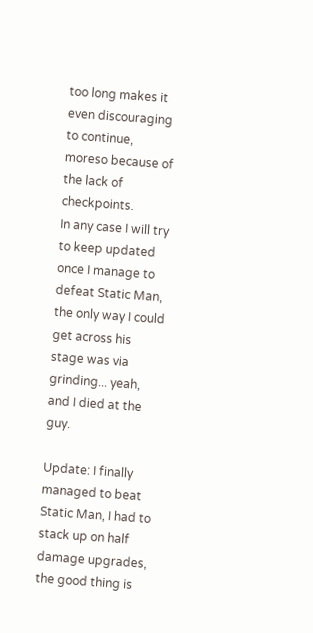too long makes it even discouraging to continue, moreso because of the lack of checkpoints.
In any case I will try to keep updated once I manage to defeat Static Man, the only way I could get across his stage was via grinding... yeah, and I died at the guy.

Update: I finally managed to beat Static Man, I had to stack up on half damage upgrades, the good thing is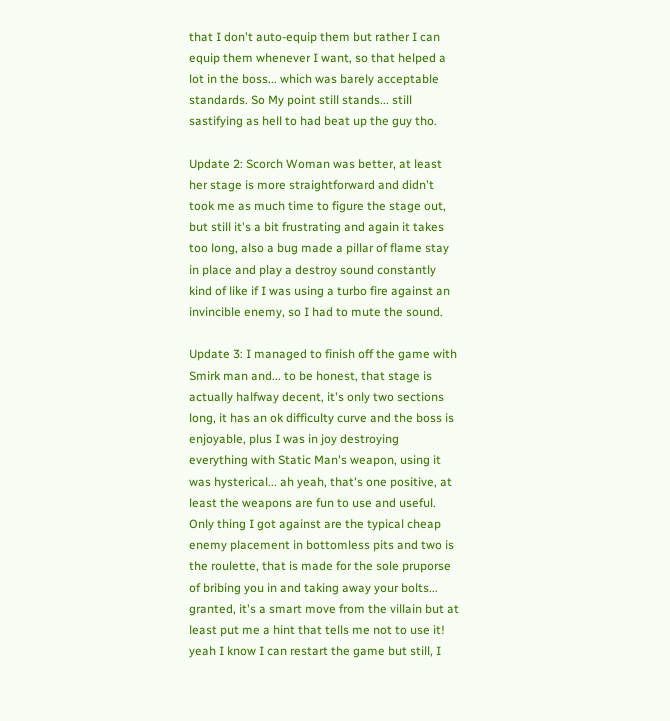that I don't auto-equip them but rather I can equip them whenever I want, so that helped a lot in the boss... which was barely acceptable standards. So My point still stands... still sastifying as hell to had beat up the guy tho.

Update 2: Scorch Woman was better, at least her stage is more straightforward and didn't took me as much time to figure the stage out, but still it's a bit frustrating and again it takes too long, also a bug made a pillar of flame stay in place and play a destroy sound constantly kind of like if I was using a turbo fire against an invincible enemy, so I had to mute the sound.

Update 3: I managed to finish off the game with Smirk man and... to be honest, that stage is actually halfway decent, it's only two sections long, it has an ok difficulty curve and the boss is enjoyable, plus I was in joy destroying everything with Static Man's weapon, using it was hysterical... ah yeah, that's one positive, at least the weapons are fun to use and useful. Only thing I got against are the typical cheap enemy placement in bottomless pits and two is the roulette, that is made for the sole pruporse of bribing you in and taking away your bolts... granted, it's a smart move from the villain but at least put me a hint that tells me not to use it! yeah I know I can restart the game but still, I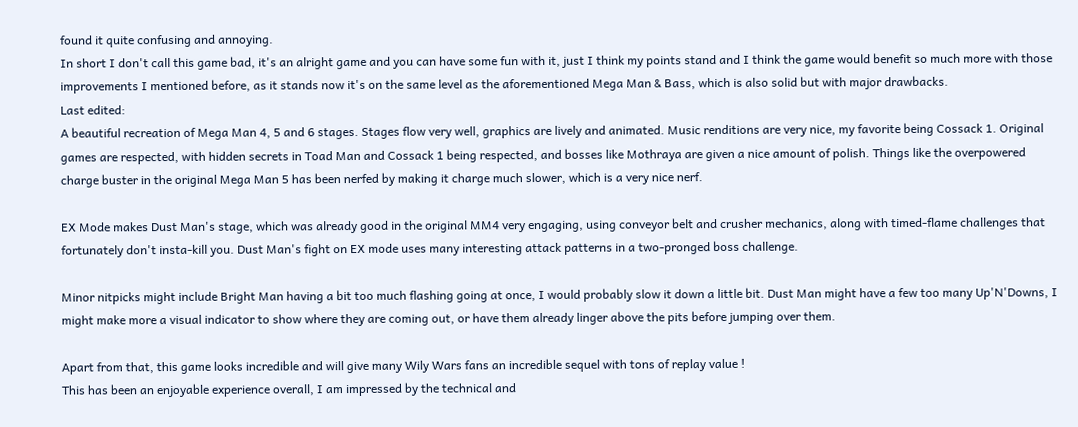found it quite confusing and annoying.
In short I don't call this game bad, it's an alright game and you can have some fun with it, just I think my points stand and I think the game would benefit so much more with those improvements I mentioned before, as it stands now it's on the same level as the aforementioned Mega Man & Bass, which is also solid but with major drawbacks.
Last edited:
A beautiful recreation of Mega Man 4, 5 and 6 stages. Stages flow very well, graphics are lively and animated. Music renditions are very nice, my favorite being Cossack 1. Original games are respected, with hidden secrets in Toad Man and Cossack 1 being respected, and bosses like Mothraya are given a nice amount of polish. Things like the overpowered charge buster in the original Mega Man 5 has been nerfed by making it charge much slower, which is a very nice nerf.

EX Mode makes Dust Man's stage, which was already good in the original MM4 very engaging, using conveyor belt and crusher mechanics, along with timed-flame challenges that fortunately don't insta-kill you. Dust Man's fight on EX mode uses many interesting attack patterns in a two-pronged boss challenge.

Minor nitpicks might include Bright Man having a bit too much flashing going at once, I would probably slow it down a little bit. Dust Man might have a few too many Up'N'Downs, I might make more a visual indicator to show where they are coming out, or have them already linger above the pits before jumping over them.

Apart from that, this game looks incredible and will give many Wily Wars fans an incredible sequel with tons of replay value !
This has been an enjoyable experience overall, I am impressed by the technical and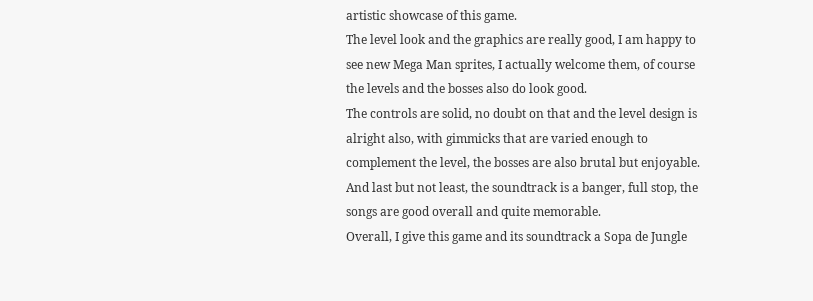artistic showcase of this game.
The level look and the graphics are really good, I am happy to see new Mega Man sprites, I actually welcome them, of course the levels and the bosses also do look good.
The controls are solid, no doubt on that and the level design is alright also, with gimmicks that are varied enough to complement the level, the bosses are also brutal but enjoyable.
And last but not least, the soundtrack is a banger, full stop, the songs are good overall and quite memorable.
Overall, I give this game and its soundtrack a Sopa de Jungle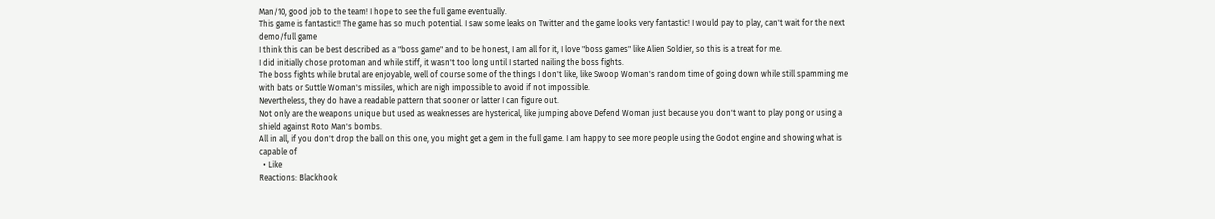Man/10, good job to the team! I hope to see the full game eventually.
This game is fantastic!! The game has so much potential. I saw some leaks on Twitter and the game looks very fantastic! I would pay to play, can't wait for the next demo/full game
I think this can be best described as a "boss game" and to be honest, I am all for it, I love "boss games" like Alien Soldier, so this is a treat for me.
I did initially chose protoman and while stiff, it wasn't too long until I started nailing the boss fights.
The boss fights while brutal are enjoyable, well of course some of the things I don't like, like Swoop Woman's random time of going down while still spamming me with bats or Suttle Woman's missiles, which are nigh impossible to avoid if not impossible.
Nevertheless, they do have a readable pattern that sooner or latter I can figure out.
Not only are the weapons unique but used as weaknesses are hysterical, like jumping above Defend Woman just because you don't want to play pong or using a shield against Roto Man's bombs.
All in all, if you don't drop the ball on this one, you might get a gem in the full game. I am happy to see more people using the Godot engine and showing what is capable of
  • Like
Reactions: Blackhook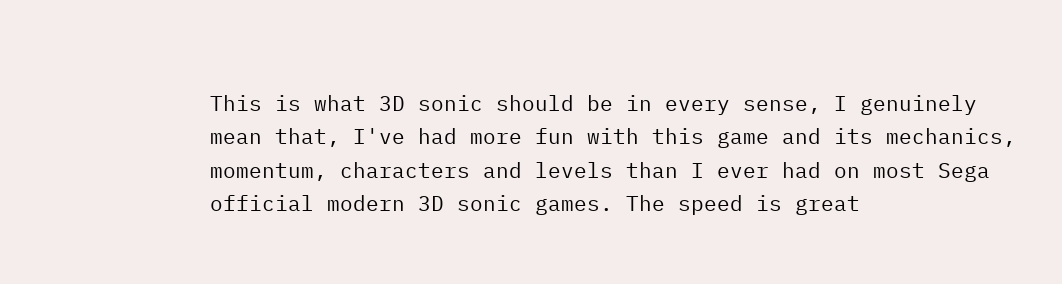This is what 3D sonic should be in every sense, I genuinely mean that, I've had more fun with this game and its mechanics, momentum, characters and levels than I ever had on most Sega official modern 3D sonic games. The speed is great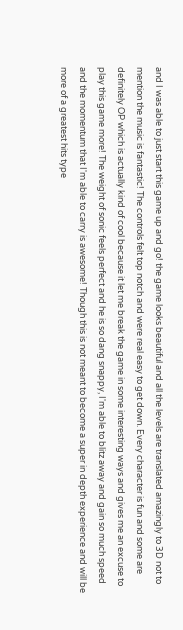and I was able to just start this game up and go! the game looks beautiful and all the levels are translated amazingly to 3D not to mention the music is fantastic! The controls felt top notch and were real easy to get down. Every character is fun and some are definitely OP which is actually kind of cool because it let me break the game in some interesting ways and gives me an excuse to play this game more! The weight of sonic feels perfect and he is so dang snappy, I'm able to blitz away and gain so much speed and the momentum that I'm able to carry is awesome! Though this is not meant to become a super in depth experience and will be more of a greatest hits type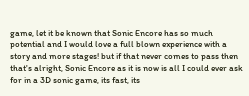game, let it be known that Sonic Encore has so much potential and I would love a full blown experience with a story and more stages! but if that never comes to pass then that's alright, Sonic Encore as it is now is all I could ever ask for in a 3D sonic game, its fast, its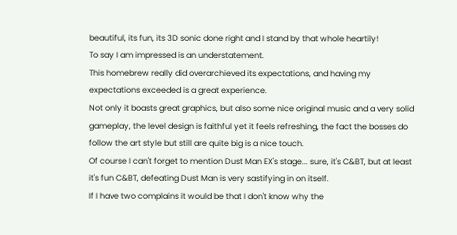beautiful, its fun, its 3D sonic done right and I stand by that whole heartily!
To say I am impressed is an understatement.
This homebrew really did overarchieved its expectations, and having my expectations exceeded is a great experience.
Not only it boasts great graphics, but also some nice original music and a very solid gameplay, the level design is faithful yet it feels refreshing, the fact the bosses do follow the art style but still are quite big is a nice touch.
Of course I can't forget to mention Dust Man EX's stage... sure, it's C&BT, but at least it's fun C&BT, defeating Dust Man is very sastifying in on itself.
If I have two complains it would be that I don't know why the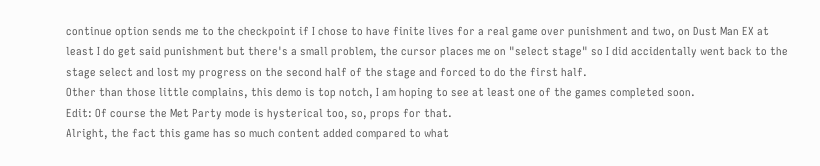continue option sends me to the checkpoint if I chose to have finite lives for a real game over punishment and two, on Dust Man EX at least I do get said punishment but there's a small problem, the cursor places me on "select stage" so I did accidentally went back to the stage select and lost my progress on the second half of the stage and forced to do the first half.
Other than those little complains, this demo is top notch, I am hoping to see at least one of the games completed soon.
Edit: Of course the Met Party mode is hysterical too, so, props for that.
Alright, the fact this game has so much content added compared to what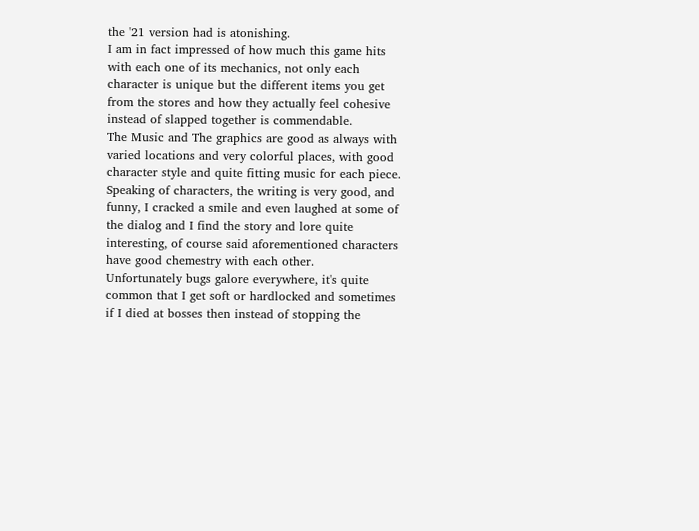the '21 version had is atonishing.
I am in fact impressed of how much this game hits with each one of its mechanics, not only each character is unique but the different items you get from the stores and how they actually feel cohesive instead of slapped together is commendable.
The Music and The graphics are good as always with varied locations and very colorful places, with good character style and quite fitting music for each piece.
Speaking of characters, the writing is very good, and funny, I cracked a smile and even laughed at some of the dialog and I find the story and lore quite interesting, of course said aforementioned characters have good chemestry with each other.
Unfortunately bugs galore everywhere, it's quite common that I get soft or hardlocked and sometimes if I died at bosses then instead of stopping the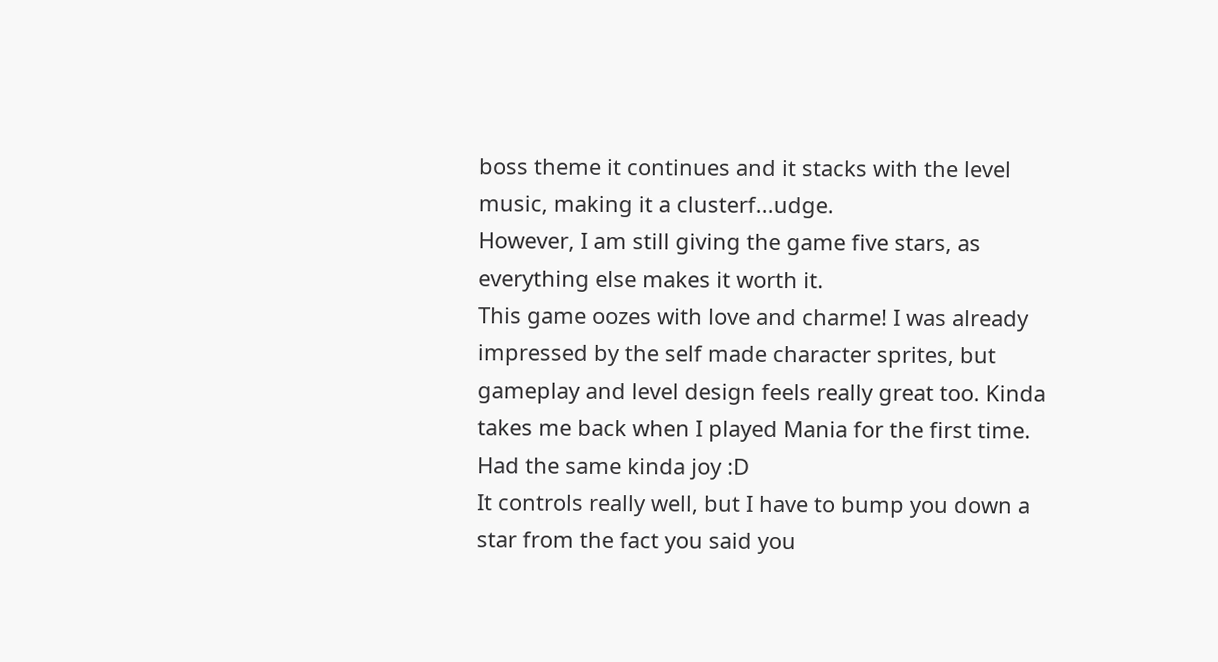boss theme it continues and it stacks with the level music, making it a clusterf...udge.
However, I am still giving the game five stars, as everything else makes it worth it.
This game oozes with love and charme! I was already impressed by the self made character sprites, but gameplay and level design feels really great too. Kinda takes me back when I played Mania for the first time. Had the same kinda joy :D
It controls really well, but I have to bump you down a star from the fact you said you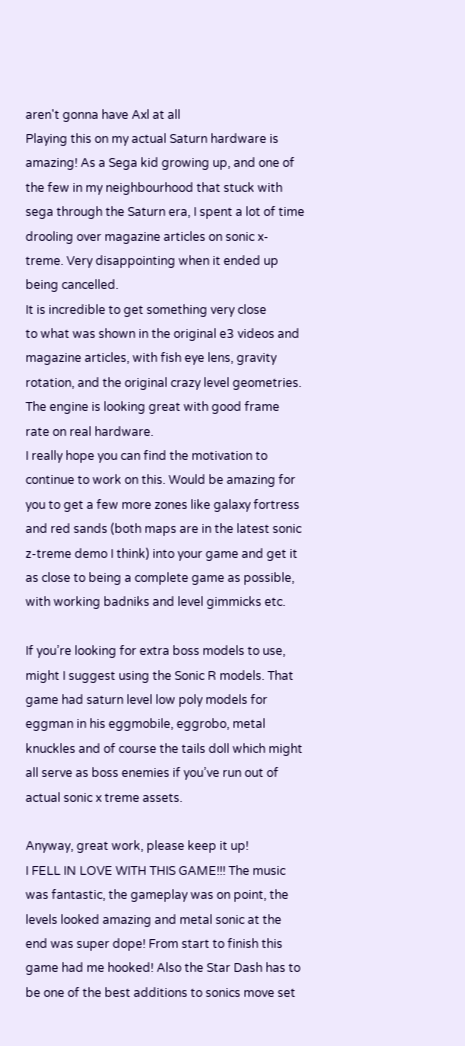aren't gonna have Axl at all
Playing this on my actual Saturn hardware is amazing! As a Sega kid growing up, and one of the few in my neighbourhood that stuck with sega through the Saturn era, I spent a lot of time drooling over magazine articles on sonic x-treme. Very disappointing when it ended up being cancelled.
It is incredible to get something very close
to what was shown in the original e3 videos and magazine articles, with fish eye lens, gravity rotation, and the original crazy level geometries. The engine is looking great with good frame rate on real hardware.
I really hope you can find the motivation to continue to work on this. Would be amazing for you to get a few more zones like galaxy fortress and red sands (both maps are in the latest sonic z-treme demo I think) into your game and get it as close to being a complete game as possible, with working badniks and level gimmicks etc.

If you’re looking for extra boss models to use, might I suggest using the Sonic R models. That game had saturn level low poly models for eggman in his eggmobile, eggrobo, metal knuckles and of course the tails doll which might all serve as boss enemies if you’ve run out of actual sonic x treme assets.

Anyway, great work, please keep it up!
I FELL IN LOVE WITH THIS GAME!!! The music was fantastic, the gameplay was on point, the levels looked amazing and metal sonic at the end was super dope! From start to finish this game had me hooked! Also the Star Dash has to be one of the best additions to sonics move set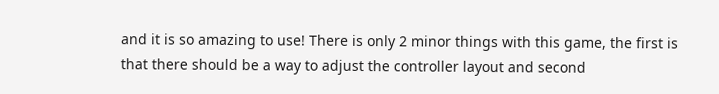and it is so amazing to use! There is only 2 minor things with this game, the first is that there should be a way to adjust the controller layout and second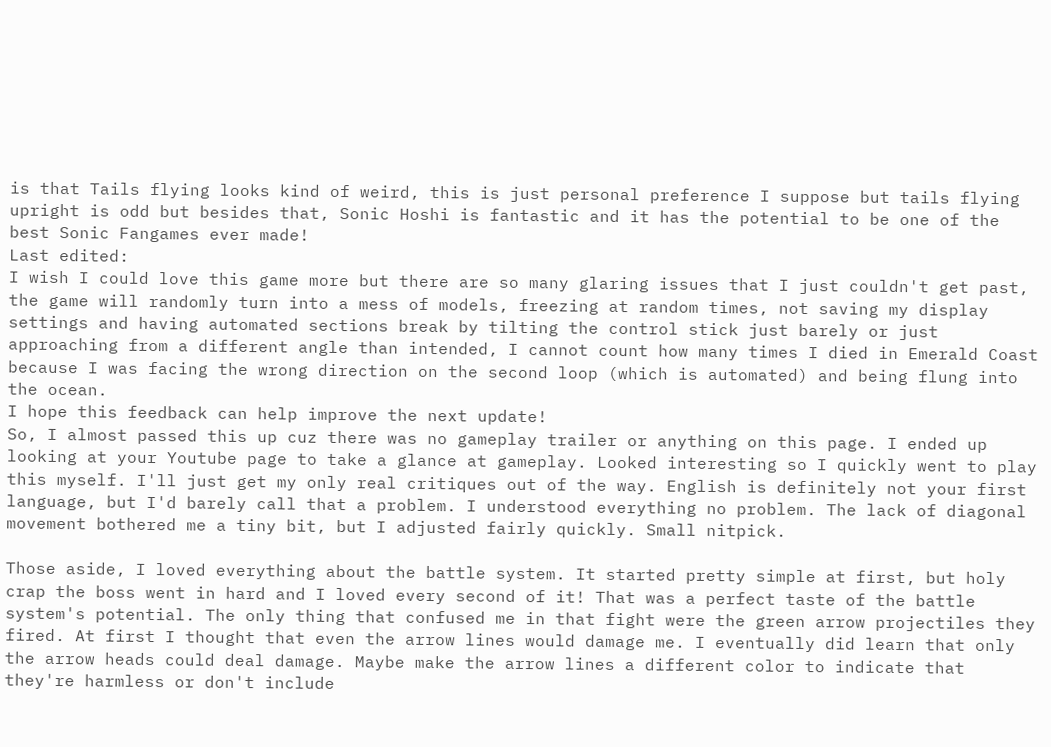is that Tails flying looks kind of weird, this is just personal preference I suppose but tails flying upright is odd but besides that, Sonic Hoshi is fantastic and it has the potential to be one of the best Sonic Fangames ever made!
Last edited:
I wish I could love this game more but there are so many glaring issues that I just couldn't get past, the game will randomly turn into a mess of models, freezing at random times, not saving my display settings and having automated sections break by tilting the control stick just barely or just approaching from a different angle than intended, I cannot count how many times I died in Emerald Coast because I was facing the wrong direction on the second loop (which is automated) and being flung into the ocean.
I hope this feedback can help improve the next update!
So, I almost passed this up cuz there was no gameplay trailer or anything on this page. I ended up looking at your Youtube page to take a glance at gameplay. Looked interesting so I quickly went to play this myself. I'll just get my only real critiques out of the way. English is definitely not your first language, but I'd barely call that a problem. I understood everything no problem. The lack of diagonal movement bothered me a tiny bit, but I adjusted fairly quickly. Small nitpick.

Those aside, I loved everything about the battle system. It started pretty simple at first, but holy crap the boss went in hard and I loved every second of it! That was a perfect taste of the battle system's potential. The only thing that confused me in that fight were the green arrow projectiles they fired. At first I thought that even the arrow lines would damage me. I eventually did learn that only the arrow heads could deal damage. Maybe make the arrow lines a different color to indicate that they're harmless or don't include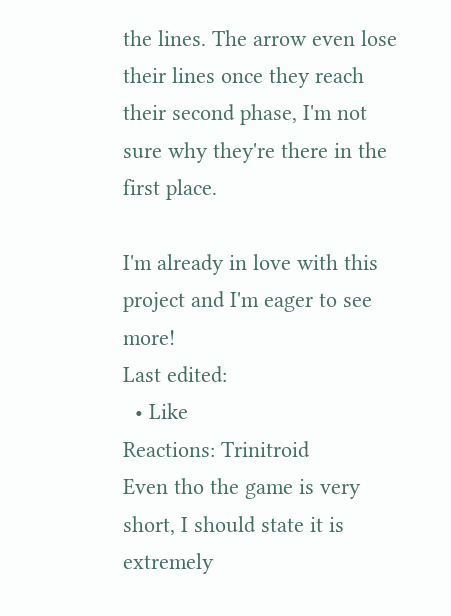the lines. The arrow even lose their lines once they reach their second phase, I'm not sure why they're there in the first place.

I'm already in love with this project and I'm eager to see more!
Last edited:
  • Like
Reactions: Trinitroid
Even tho the game is very short, I should state it is extremely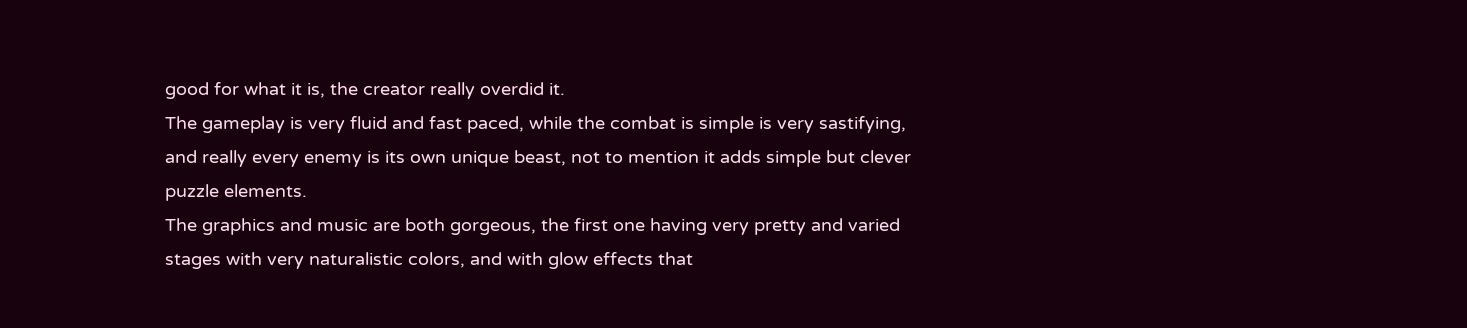good for what it is, the creator really overdid it.
The gameplay is very fluid and fast paced, while the combat is simple is very sastifying, and really every enemy is its own unique beast, not to mention it adds simple but clever puzzle elements.
The graphics and music are both gorgeous, the first one having very pretty and varied stages with very naturalistic colors, and with glow effects that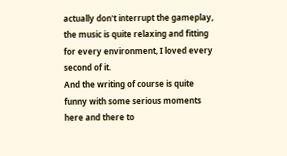actually don't interrupt the gameplay, the music is quite relaxing and fitting for every environment, I loved every second of it.
And the writing of course is quite funny with some serious moments here and there to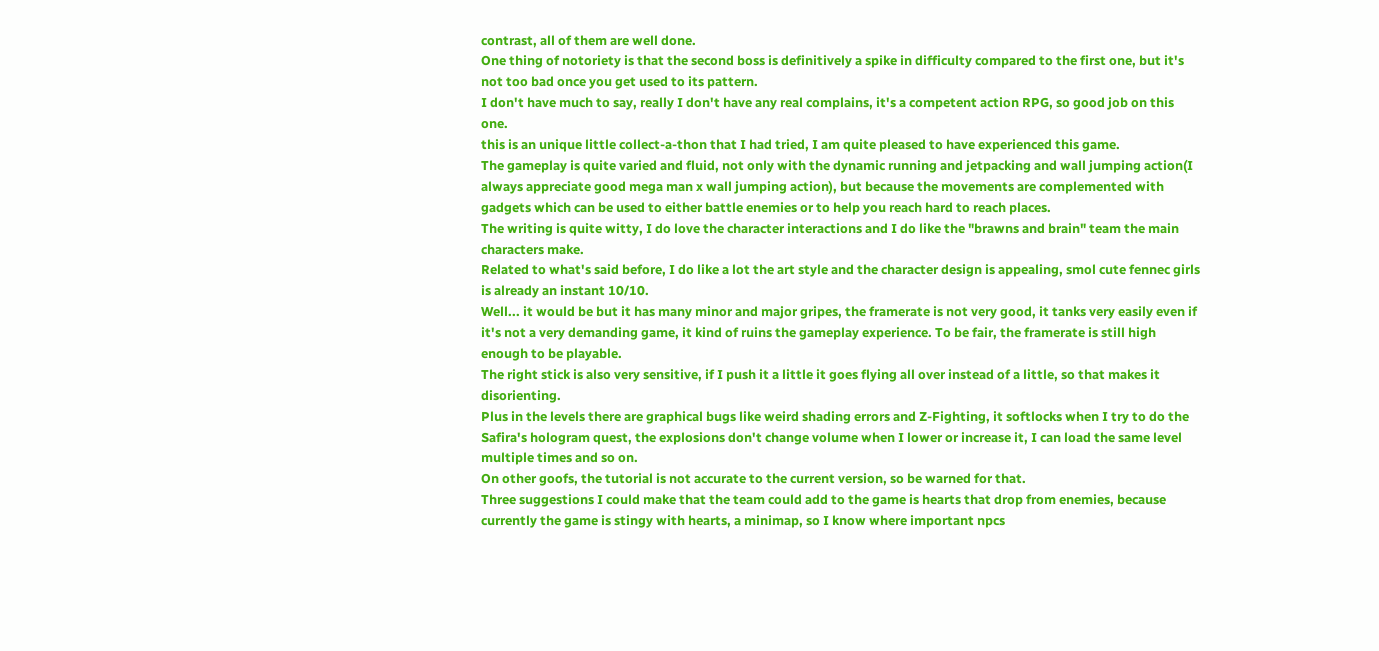contrast, all of them are well done.
One thing of notoriety is that the second boss is definitively a spike in difficulty compared to the first one, but it's not too bad once you get used to its pattern.
I don't have much to say, really I don't have any real complains, it's a competent action RPG, so good job on this one.
this is an unique little collect-a-thon that I had tried, I am quite pleased to have experienced this game.
The gameplay is quite varied and fluid, not only with the dynamic running and jetpacking and wall jumping action(I always appreciate good mega man x wall jumping action), but because the movements are complemented with gadgets which can be used to either battle enemies or to help you reach hard to reach places.
The writing is quite witty, I do love the character interactions and I do like the "brawns and brain" team the main characters make.
Related to what's said before, I do like a lot the art style and the character design is appealing, smol cute fennec girls is already an instant 10/10.
Well... it would be but it has many minor and major gripes, the framerate is not very good, it tanks very easily even if it's not a very demanding game, it kind of ruins the gameplay experience. To be fair, the framerate is still high enough to be playable.
The right stick is also very sensitive, if I push it a little it goes flying all over instead of a little, so that makes it disorienting.
Plus in the levels there are graphical bugs like weird shading errors and Z-Fighting, it softlocks when I try to do the Safira's hologram quest, the explosions don't change volume when I lower or increase it, I can load the same level multiple times and so on.
On other goofs, the tutorial is not accurate to the current version, so be warned for that.
Three suggestions I could make that the team could add to the game is hearts that drop from enemies, because currently the game is stingy with hearts, a minimap, so I know where important npcs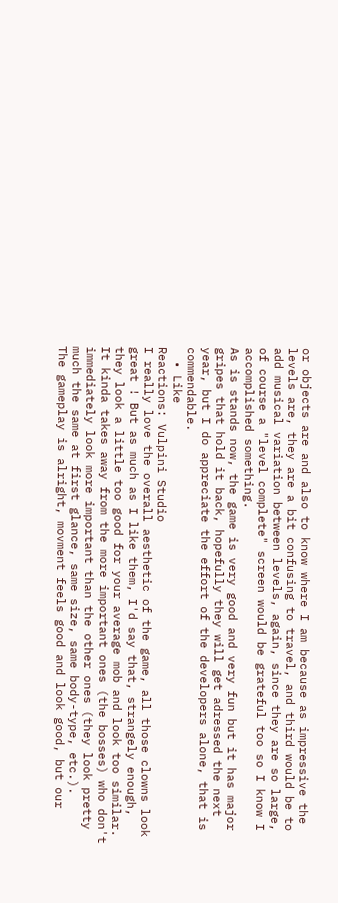or objects are and also to know where I am because as impressive the levels are, they are a bit confusing to travel, and third would be to add musical variation between levels, again, since they are so large, of course a "level complete" screen would be grateful too so I know I accomplished something.
As is stands now, the game is very good and very fun but it has major gripes that hold it back, hopefully they will get adressed the next year, but I do appreciate the effort of the developers alone, that is commendable.
  • Like
Reactions: Vulpini Studio
I really love the overall aesthetic of the game, all those clowns look great ! But as much as I like them, I'd say that, strangely enough, they look a little too good for your average mob and look too similar. It kinda takes away from the more important ones (the bosses) who don't immediately look more important than the other ones (they look pretty much the same at first glance, same size, same body-type, etc.).
The gameplay is alright, movment feels good and look good, but our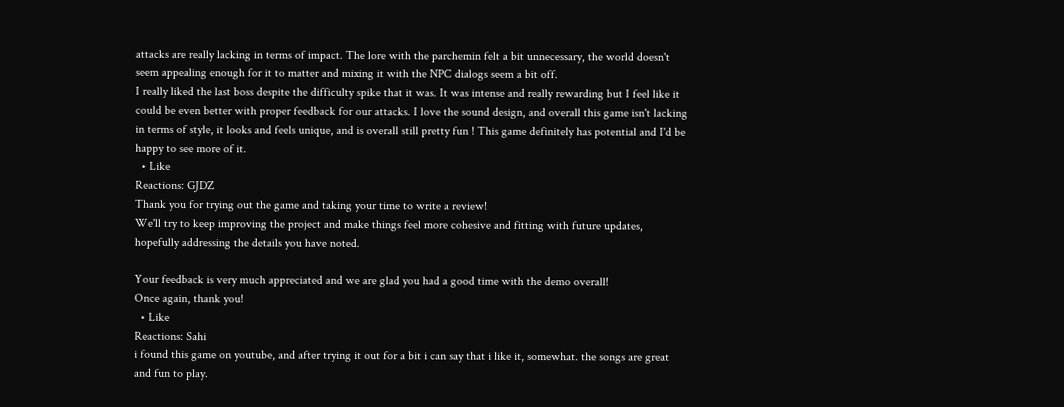attacks are really lacking in terms of impact. The lore with the parchemin felt a bit unnecessary, the world doesn't seem appealing enough for it to matter and mixing it with the NPC dialogs seem a bit off.
I really liked the last boss despite the difficulty spike that it was. It was intense and really rewarding but I feel like it could be even better with proper feedback for our attacks. I love the sound design, and overall this game isn't lacking in terms of style, it looks and feels unique, and is overall still pretty fun ! This game definitely has potential and I'd be happy to see more of it.
  • Like
Reactions: GJDZ
Thank you for trying out the game and taking your time to write a review!
We'll try to keep improving the project and make things feel more cohesive and fitting with future updates, hopefully addressing the details you have noted.

Your feedback is very much appreciated and we are glad you had a good time with the demo overall!
Once again, thank you!
  • Like
Reactions: Sahi
i found this game on youtube, and after trying it out for a bit i can say that i like it, somewhat. the songs are great and fun to play.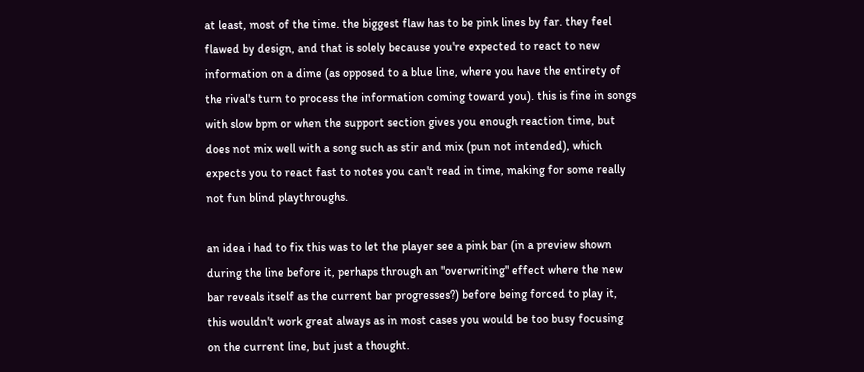at least, most of the time. the biggest flaw has to be pink lines by far. they feel flawed by design, and that is solely because you're expected to react to new information on a dime (as opposed to a blue line, where you have the entirety of the rival's turn to process the information coming toward you). this is fine in songs with slow bpm or when the support section gives you enough reaction time, but does not mix well with a song such as stir and mix (pun not intended), which expects you to react fast to notes you can't read in time, making for some really not fun blind playthroughs.

an idea i had to fix this was to let the player see a pink bar (in a preview shown during the line before it, perhaps through an "overwriting" effect where the new bar reveals itself as the current bar progresses?) before being forced to play it, this wouldn't work great always as in most cases you would be too busy focusing on the current line, but just a thought.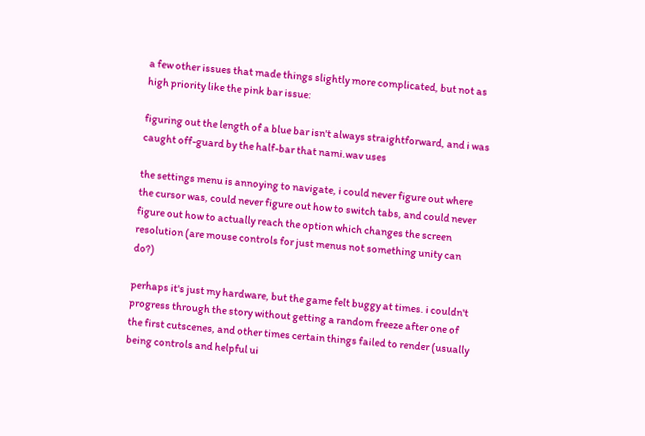a few other issues that made things slightly more complicated, but not as high priority like the pink bar issue:

figuring out the length of a blue bar isn't always straightforward, and i was caught off-guard by the half-bar that nami.wav uses

the settings menu is annoying to navigate, i could never figure out where the cursor was, could never figure out how to switch tabs, and could never figure out how to actually reach the option which changes the screen resolution (are mouse controls for just menus not something unity can do?)

perhaps it's just my hardware, but the game felt buggy at times. i couldn't progress through the story without getting a random freeze after one of the first cutscenes, and other times certain things failed to render (usually being controls and helpful ui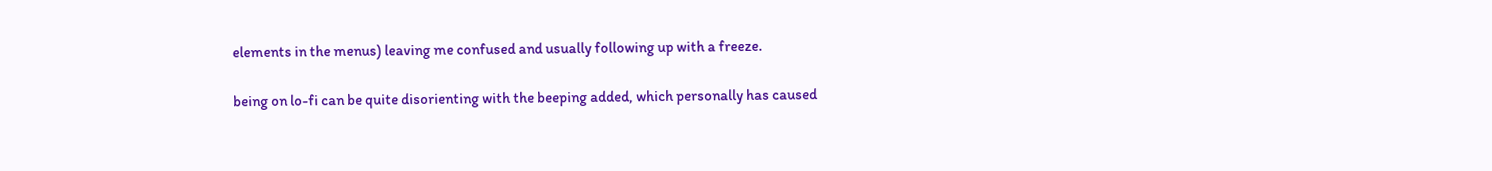elements in the menus) leaving me confused and usually following up with a freeze.

being on lo-fi can be quite disorienting with the beeping added, which personally has caused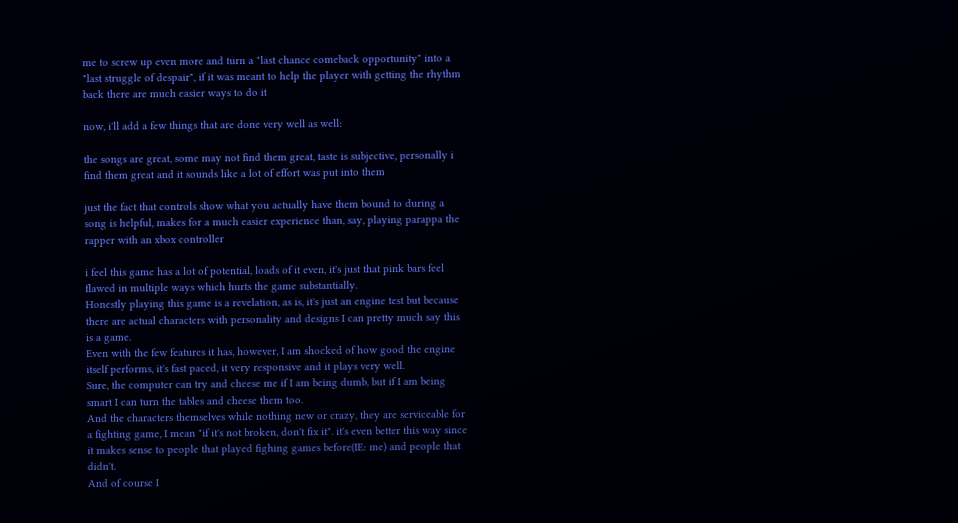me to screw up even more and turn a "last chance comeback opportunity" into a "last struggle of despair", if it was meant to help the player with getting the rhythm back there are much easier ways to do it

now, i'll add a few things that are done very well as well:

the songs are great, some may not find them great, taste is subjective, personally i find them great and it sounds like a lot of effort was put into them

just the fact that controls show what you actually have them bound to during a song is helpful, makes for a much easier experience than, say, playing parappa the rapper with an xbox controller

i feel this game has a lot of potential, loads of it even, it's just that pink bars feel flawed in multiple ways which hurts the game substantially.
Honestly playing this game is a revelation, as is, it's just an engine test but because there are actual characters with personality and designs I can pretty much say this is a game.
Even with the few features it has, however, I am shocked of how good the engine itself performs, it's fast paced, it very responsive and it plays very well.
Sure, the computer can try and cheese me if I am being dumb, but if I am being smart I can turn the tables and cheese them too.
And the characters themselves while nothing new or crazy, they are serviceable for a fighting game, I mean "if it's not broken, don't fix it". it's even better this way since it makes sense to people that played fighing games before(IE: me) and people that didn't.
And of course I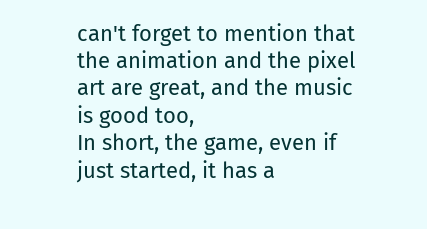can't forget to mention that the animation and the pixel art are great, and the music is good too,
In short, the game, even if just started, it has a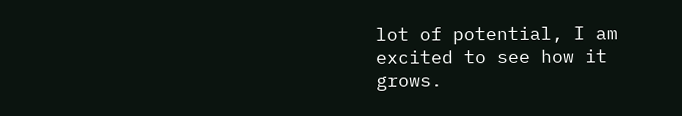lot of potential, I am excited to see how it grows.